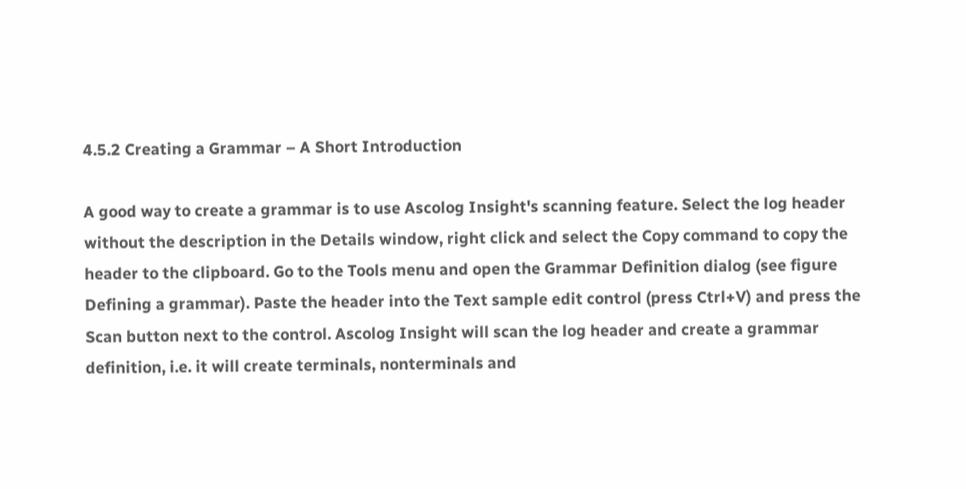4.5.2 Creating a Grammar – A Short Introduction

A good way to create a grammar is to use Ascolog Insight's scanning feature. Select the log header without the description in the Details window, right click and select the Copy command to copy the header to the clipboard. Go to the Tools menu and open the Grammar Definition dialog (see figure Defining a grammar). Paste the header into the Text sample edit control (press Ctrl+V) and press the Scan button next to the control. Ascolog Insight will scan the log header and create a grammar definition, i.e. it will create terminals, nonterminals and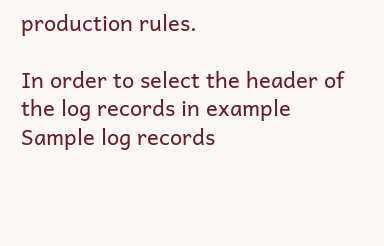production rules.

In order to select the header of the log records in example Sample log records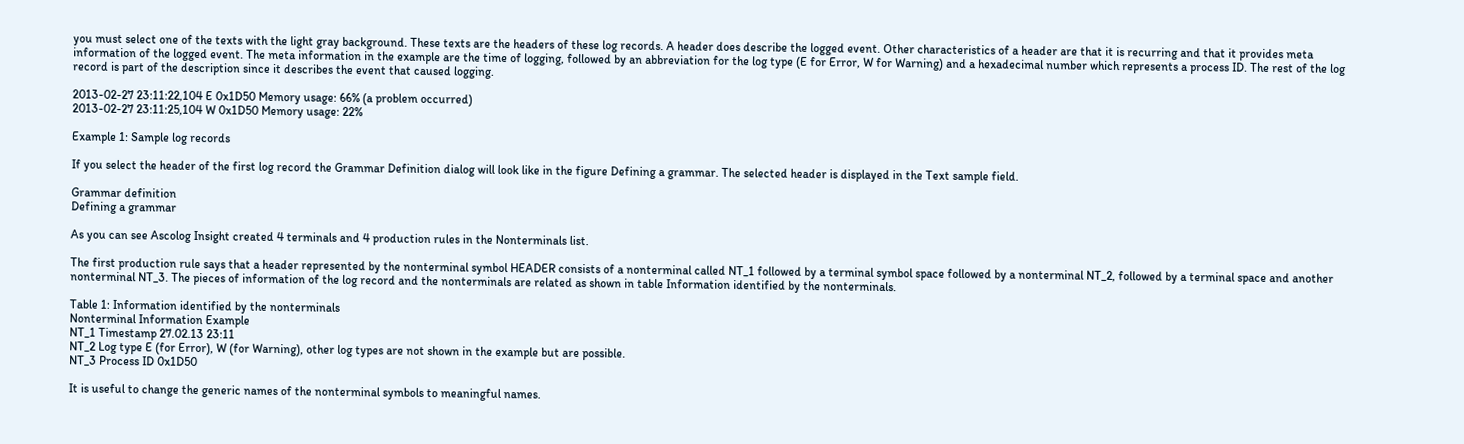you must select one of the texts with the light gray background. These texts are the headers of these log records. A header does describe the logged event. Other characteristics of a header are that it is recurring and that it provides meta information of the logged event. The meta information in the example are the time of logging, followed by an abbreviation for the log type (E for Error, W for Warning) and a hexadecimal number which represents a process ID. The rest of the log record is part of the description since it describes the event that caused logging.

2013-02-27 23:11:22,104 E 0x1D50 Memory usage: 66% (a problem occurred)
2013-02-27 23:11:25,104 W 0x1D50 Memory usage: 22%

Example 1: Sample log records

If you select the header of the first log record the Grammar Definition dialog will look like in the figure Defining a grammar. The selected header is displayed in the Text sample field.

Grammar definition
Defining a grammar

As you can see Ascolog Insight created 4 terminals and 4 production rules in the Nonterminals list.

The first production rule says that a header represented by the nonterminal symbol HEADER consists of a nonterminal called NT_1 followed by a terminal symbol space followed by a nonterminal NT_2, followed by a terminal space and another nonterminal NT_3. The pieces of information of the log record and the nonterminals are related as shown in table Information identified by the nonterminals.

Table 1: Information identified by the nonterminals
Nonterminal Information Example
NT_1 Timestamp 27.02.13 23:11
NT_2 Log type E (for Error), W (for Warning), other log types are not shown in the example but are possible.
NT_3 Process ID 0x1D50

It is useful to change the generic names of the nonterminal symbols to meaningful names.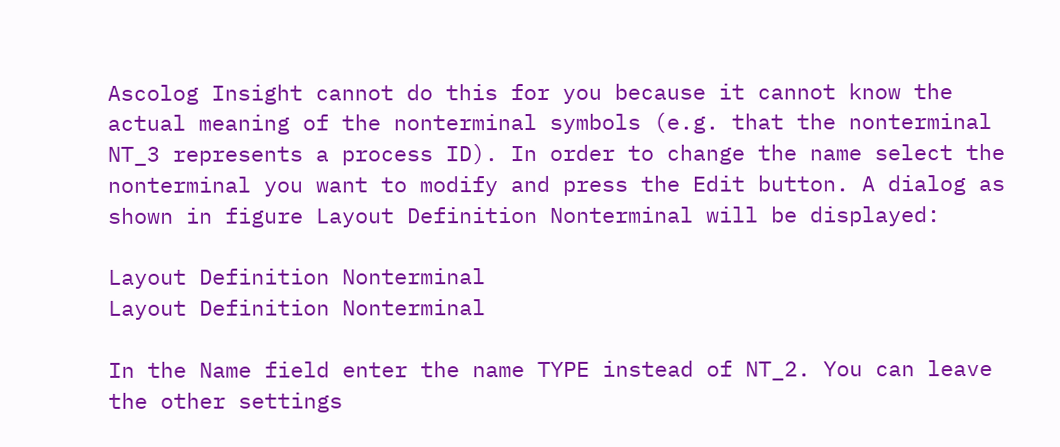Ascolog Insight cannot do this for you because it cannot know the actual meaning of the nonterminal symbols (e.g. that the nonterminal NT_3 represents a process ID). In order to change the name select the nonterminal you want to modify and press the Edit button. A dialog as shown in figure Layout Definition Nonterminal will be displayed:

Layout Definition Nonterminal
Layout Definition Nonterminal

In the Name field enter the name TYPE instead of NT_2. You can leave the other settings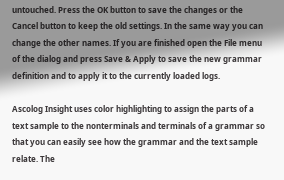untouched. Press the OK button to save the changes or the Cancel button to keep the old settings. In the same way you can change the other names. If you are finished open the File menu of the dialog and press Save & Apply to save the new grammar definition and to apply it to the currently loaded logs.

Ascolog Insight uses color highlighting to assign the parts of a text sample to the nonterminals and terminals of a grammar so that you can easily see how the grammar and the text sample relate. The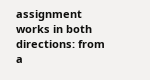assignment works in both directions: from a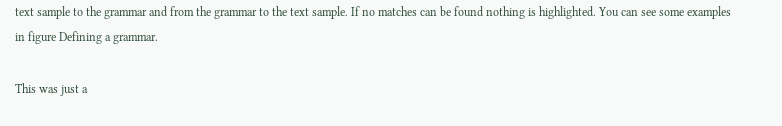text sample to the grammar and from the grammar to the text sample. If no matches can be found nothing is highlighted. You can see some examples in figure Defining a grammar.

This was just a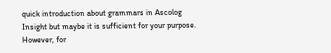quick introduction about grammars in Ascolog Insight but maybe it is sufficient for your purpose. However, for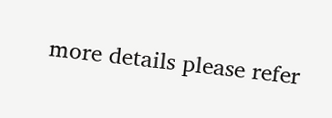more details please refer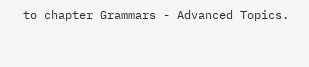to chapter Grammars - Advanced Topics.